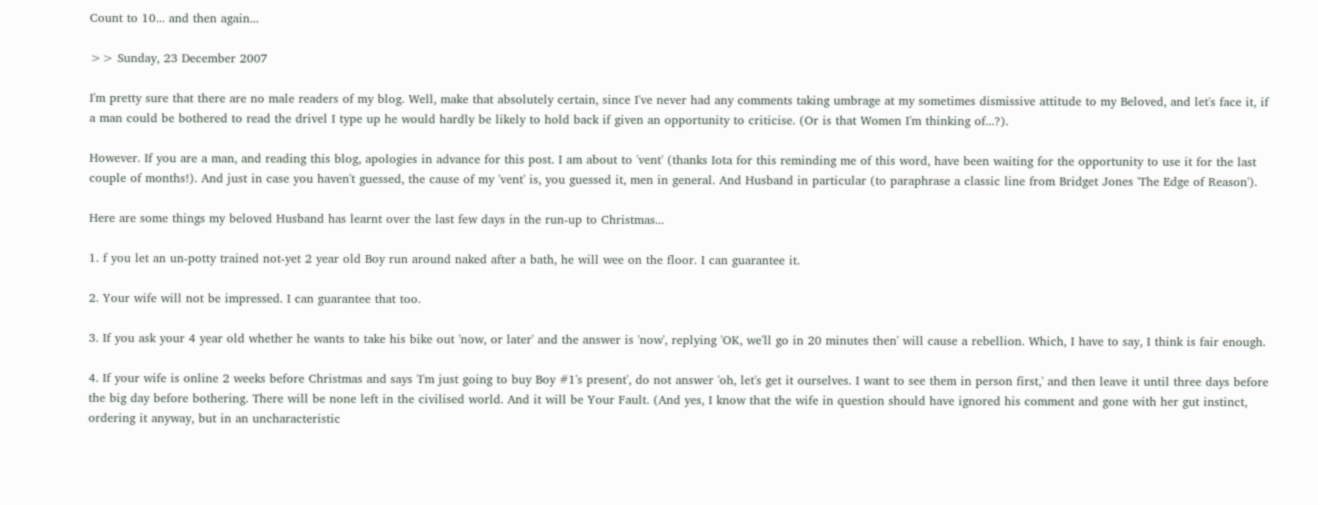Count to 10... and then again...

>> Sunday, 23 December 2007

I'm pretty sure that there are no male readers of my blog. Well, make that absolutely certain, since I've never had any comments taking umbrage at my sometimes dismissive attitude to my Beloved, and let's face it, if a man could be bothered to read the drivel I type up he would hardly be likely to hold back if given an opportunity to criticise. (Or is that Women I'm thinking of...?).

However. If you are a man, and reading this blog, apologies in advance for this post. I am about to 'vent' (thanks Iota for this reminding me of this word, have been waiting for the opportunity to use it for the last couple of months!). And just in case you haven't guessed, the cause of my 'vent' is, you guessed it, men in general. And Husband in particular (to paraphrase a classic line from Bridget Jones 'The Edge of Reason').

Here are some things my beloved Husband has learnt over the last few days in the run-up to Christmas...

1. f you let an un-potty trained not-yet 2 year old Boy run around naked after a bath, he will wee on the floor. I can guarantee it.

2. Your wife will not be impressed. I can guarantee that too.

3. If you ask your 4 year old whether he wants to take his bike out 'now, or later' and the answer is 'now', replying 'OK, we'll go in 20 minutes then' will cause a rebellion. Which, I have to say, I think is fair enough.

4. If your wife is online 2 weeks before Christmas and says 'I'm just going to buy Boy #1's present', do not answer 'oh, let's get it ourselves. I want to see them in person first,' and then leave it until three days before the big day before bothering. There will be none left in the civilised world. And it will be Your Fault. (And yes, I know that the wife in question should have ignored his comment and gone with her gut instinct, ordering it anyway, but in an uncharacteristic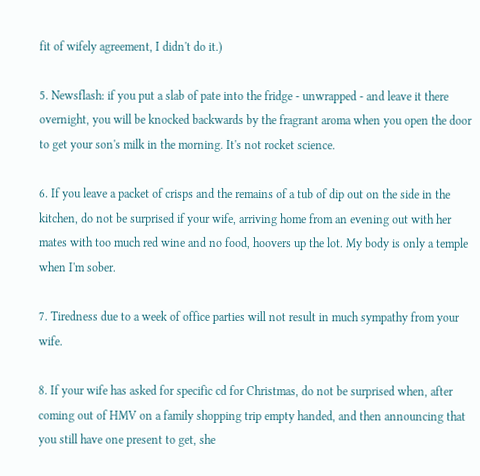fit of wifely agreement, I didn't do it.)

5. Newsflash: if you put a slab of pate into the fridge - unwrapped - and leave it there overnight, you will be knocked backwards by the fragrant aroma when you open the door to get your son's milk in the morning. It's not rocket science.

6. If you leave a packet of crisps and the remains of a tub of dip out on the side in the kitchen, do not be surprised if your wife, arriving home from an evening out with her mates with too much red wine and no food, hoovers up the lot. My body is only a temple when I'm sober.

7. Tiredness due to a week of office parties will not result in much sympathy from your wife.

8. If your wife has asked for specific cd for Christmas, do not be surprised when, after coming out of HMV on a family shopping trip empty handed, and then announcing that you still have one present to get, she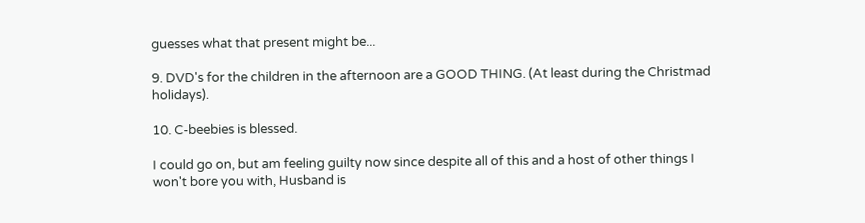guesses what that present might be...

9. DVD's for the children in the afternoon are a GOOD THING. (At least during the Christmad holidays).

10. C-beebies is blessed.

I could go on, but am feeling guilty now since despite all of this and a host of other things I won't bore you with, Husband is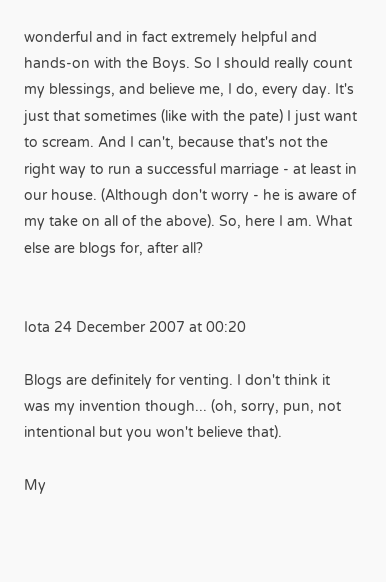wonderful and in fact extremely helpful and hands-on with the Boys. So I should really count my blessings, and believe me, I do, every day. It's just that sometimes (like with the pate) I just want to scream. And I can't, because that's not the right way to run a successful marriage - at least in our house. (Although don't worry - he is aware of my take on all of the above). So, here I am. What else are blogs for, after all?


Iota 24 December 2007 at 00:20

Blogs are definitely for venting. I don't think it was my invention though... (oh, sorry, pun, not intentional but you won't believe that).

My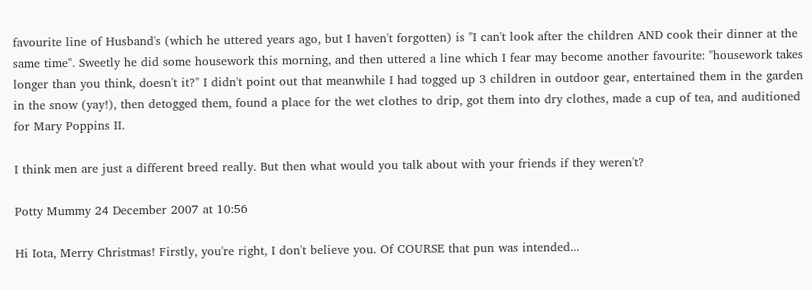favourite line of Husband's (which he uttered years ago, but I haven't forgotten) is "I can't look after the children AND cook their dinner at the same time". Sweetly he did some housework this morning, and then uttered a line which I fear may become another favourite: "housework takes longer than you think, doesn't it?" I didn't point out that meanwhile I had togged up 3 children in outdoor gear, entertained them in the garden in the snow (yay!), then detogged them, found a place for the wet clothes to drip, got them into dry clothes, made a cup of tea, and auditioned for Mary Poppins II.

I think men are just a different breed really. But then what would you talk about with your friends if they weren't?

Potty Mummy 24 December 2007 at 10:56

Hi Iota, Merry Christmas! Firstly, you're right, I don't believe you. Of COURSE that pun was intended...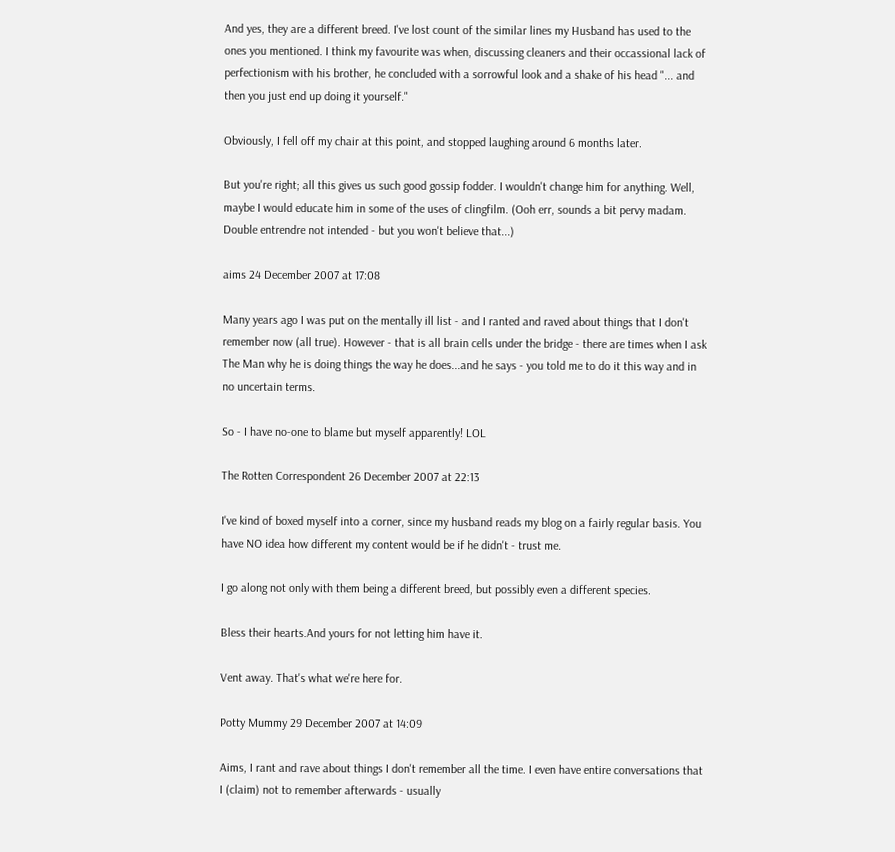And yes, they are a different breed. I've lost count of the similar lines my Husband has used to the ones you mentioned. I think my favourite was when, discussing cleaners and their occassional lack of perfectionism with his brother, he concluded with a sorrowful look and a shake of his head "... and then you just end up doing it yourself."

Obviously, I fell off my chair at this point, and stopped laughing around 6 months later.

But you're right; all this gives us such good gossip fodder. I wouldn't change him for anything. Well, maybe I would educate him in some of the uses of clingfilm. (Ooh err, sounds a bit pervy madam. Double entrendre not intended - but you won't believe that...)

aims 24 December 2007 at 17:08

Many years ago I was put on the mentally ill list - and I ranted and raved about things that I don't remember now (all true). However - that is all brain cells under the bridge - there are times when I ask The Man why he is doing things the way he does...and he says - you told me to do it this way and in no uncertain terms.

So - I have no-one to blame but myself apparently! LOL

The Rotten Correspondent 26 December 2007 at 22:13

I've kind of boxed myself into a corner, since my husband reads my blog on a fairly regular basis. You have NO idea how different my content would be if he didn't - trust me.

I go along not only with them being a different breed, but possibly even a different species.

Bless their hearts.And yours for not letting him have it.

Vent away. That's what we're here for.

Potty Mummy 29 December 2007 at 14:09

Aims, I rant and rave about things I don't remember all the time. I even have entire conversations that I (claim) not to remember afterwards - usually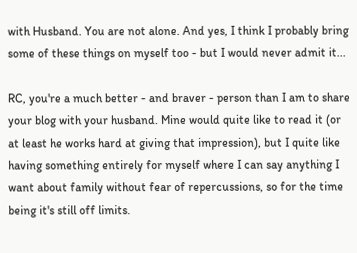with Husband. You are not alone. And yes, I think I probably bring some of these things on myself too - but I would never admit it...

RC, you're a much better - and braver - person than I am to share your blog with your husband. Mine would quite like to read it (or at least he works hard at giving that impression), but I quite like having something entirely for myself where I can say anything I want about family without fear of repercussions, so for the time being it's still off limits.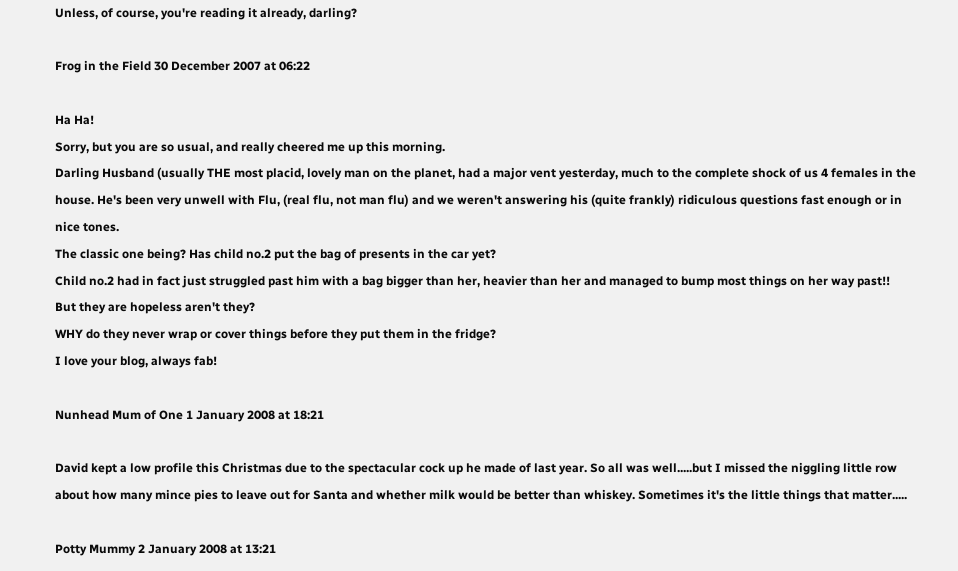Unless, of course, you're reading it already, darling?

Frog in the Field 30 December 2007 at 06:22

Ha Ha!
Sorry, but you are so usual, and really cheered me up this morning.
Darling Husband (usually THE most placid, lovely man on the planet, had a major vent yesterday, much to the complete shock of us 4 females in the house. He's been very unwell with Flu, (real flu, not man flu) and we weren't answering his (quite frankly) ridiculous questions fast enough or in nice tones.
The classic one being? Has child no.2 put the bag of presents in the car yet?
Child no.2 had in fact just struggled past him with a bag bigger than her, heavier than her and managed to bump most things on her way past!!
But they are hopeless aren't they?
WHY do they never wrap or cover things before they put them in the fridge?
I love your blog, always fab!

Nunhead Mum of One 1 January 2008 at 18:21

David kept a low profile this Christmas due to the spectacular cock up he made of last year. So all was well.....but I missed the niggling little row about how many mince pies to leave out for Santa and whether milk would be better than whiskey. Sometimes it's the little things that matter.....

Potty Mummy 2 January 2008 at 13:21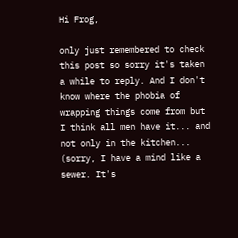Hi Frog,

only just remembered to check this post so sorry it's taken a while to reply. And I don't know where the phobia of wrapping things come from but I think all men have it... and not only in the kitchen... (sorry, I have a mind like a sewer. It's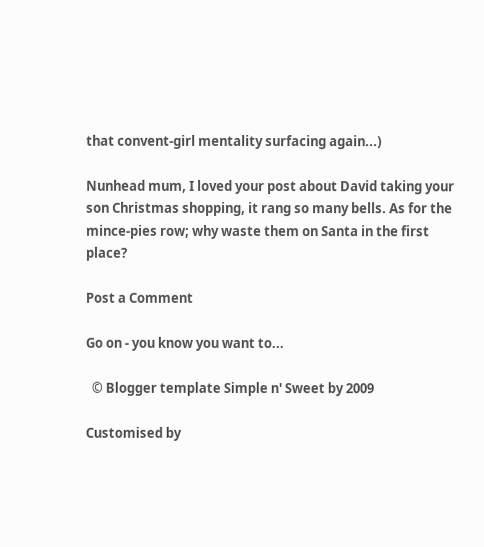that convent-girl mentality surfacing again...)

Nunhead mum, I loved your post about David taking your son Christmas shopping, it rang so many bells. As for the mince-pies row; why waste them on Santa in the first place?

Post a Comment

Go on - you know you want to...

  © Blogger template Simple n' Sweet by 2009

Customised by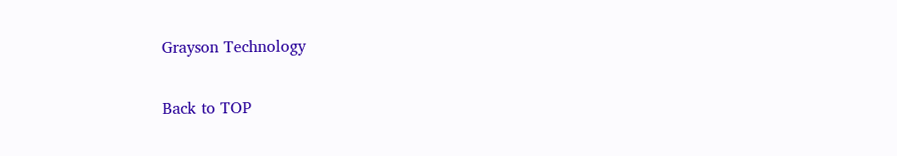Grayson Technology

Back to TOP